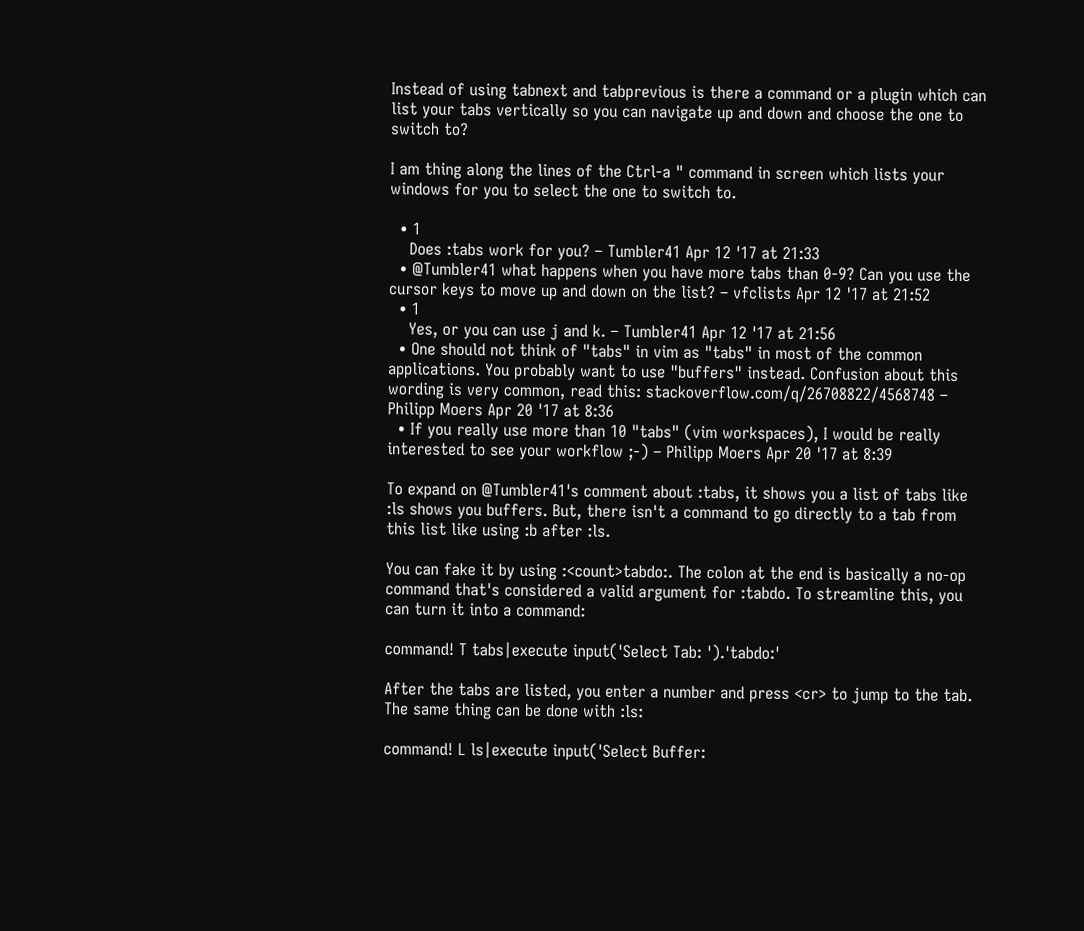Instead of using tabnext and tabprevious is there a command or a plugin which can list your tabs vertically so you can navigate up and down and choose the one to switch to?

I am thing along the lines of the Ctrl-a " command in screen which lists your windows for you to select the one to switch to.

  • 1
    Does :tabs work for you? – Tumbler41 Apr 12 '17 at 21:33
  • @Tumbler41 what happens when you have more tabs than 0-9? Can you use the cursor keys to move up and down on the list? – vfclists Apr 12 '17 at 21:52
  • 1
    Yes, or you can use j and k. – Tumbler41 Apr 12 '17 at 21:56
  • One should not think of "tabs" in vim as "tabs" in most of the common applications. You probably want to use "buffers" instead. Confusion about this wording is very common, read this: stackoverflow.com/q/26708822/4568748 – Philipp Moers Apr 20 '17 at 8:36
  • If you really use more than 10 "tabs" (vim workspaces), I would be really interested to see your workflow ;-) – Philipp Moers Apr 20 '17 at 8:39

To expand on @Tumbler41's comment about :tabs, it shows you a list of tabs like :ls shows you buffers. But, there isn't a command to go directly to a tab from this list like using :b after :ls.

You can fake it by using :<count>tabdo:. The colon at the end is basically a no-op command that's considered a valid argument for :tabdo. To streamline this, you can turn it into a command:

command! T tabs|execute input('Select Tab: ').'tabdo:'

After the tabs are listed, you enter a number and press <cr> to jump to the tab. The same thing can be done with :ls:

command! L ls|execute input('Select Buffer: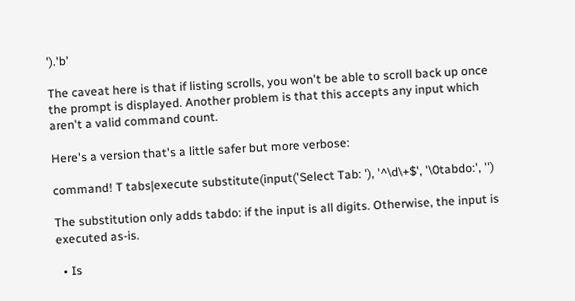').'b'

The caveat here is that if listing scrolls, you won't be able to scroll back up once the prompt is displayed. Another problem is that this accepts any input which aren't a valid command count.

Here's a version that's a little safer but more verbose:

command! T tabs|execute substitute(input('Select Tab: '), '^\d\+$', '\0tabdo:', '')

The substitution only adds tabdo: if the input is all digits. Otherwise, the input is executed as-is.

  • Is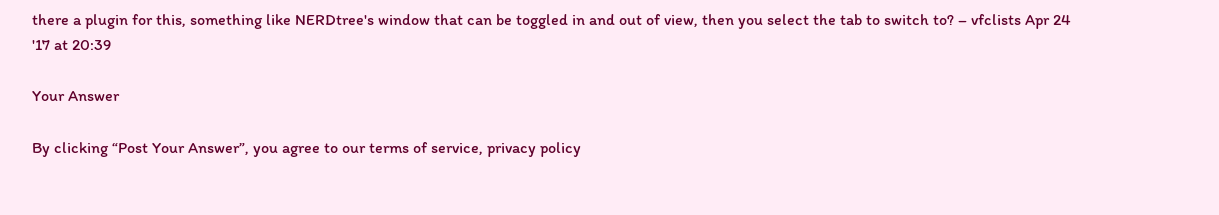there a plugin for this, something like NERDtree's window that can be toggled in and out of view, then you select the tab to switch to? – vfclists Apr 24 '17 at 20:39

Your Answer

By clicking “Post Your Answer”, you agree to our terms of service, privacy policy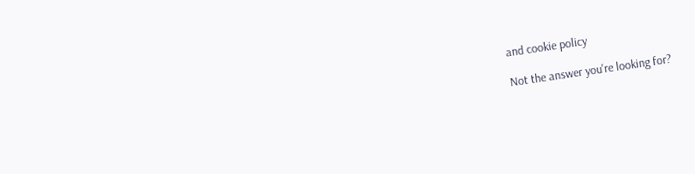and cookie policy

Not the answer you're looking for?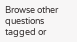Browse other questions tagged or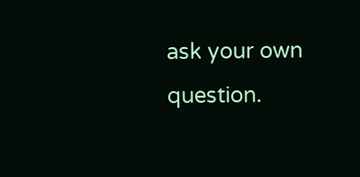ask your own question.